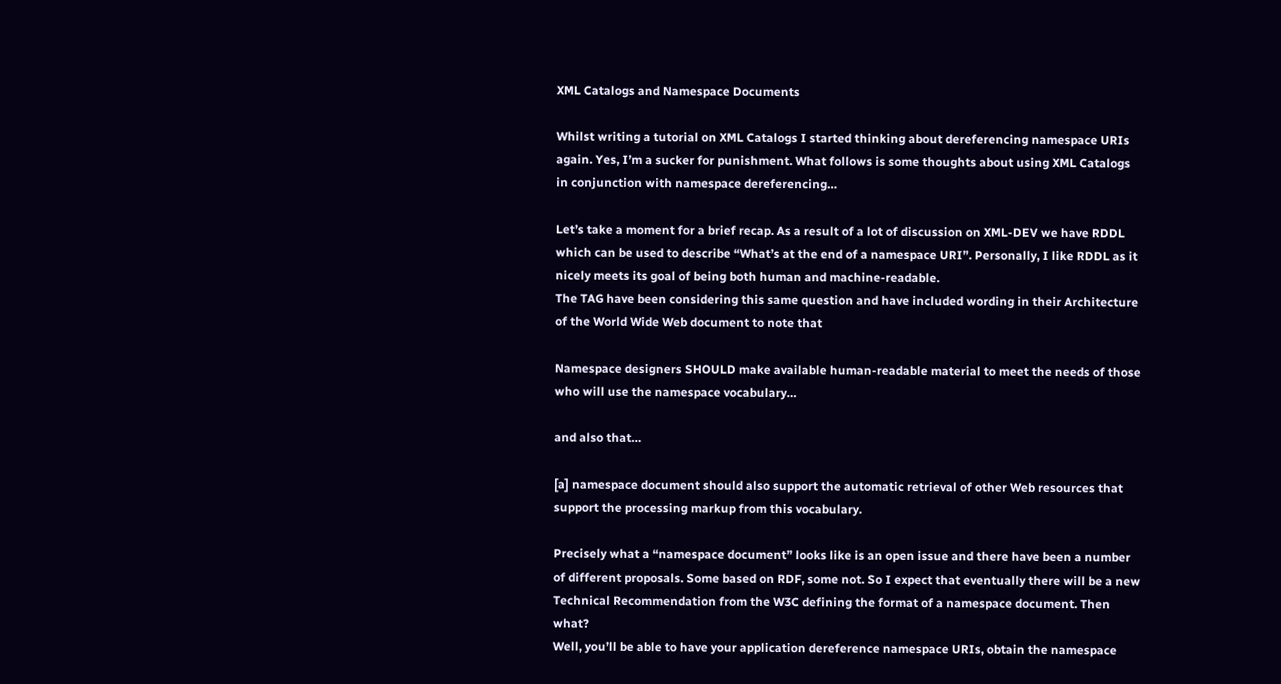XML Catalogs and Namespace Documents

Whilst writing a tutorial on XML Catalogs I started thinking about dereferencing namespace URIs again. Yes, I’m a sucker for punishment. What follows is some thoughts about using XML Catalogs in conjunction with namespace dereferencing…

Let’s take a moment for a brief recap. As a result of a lot of discussion on XML-DEV we have RDDL which can be used to describe “What’s at the end of a namespace URI”. Personally, I like RDDL as it nicely meets its goal of being both human and machine-readable.
The TAG have been considering this same question and have included wording in their Architecture of the World Wide Web document to note that

Namespace designers SHOULD make available human-readable material to meet the needs of those who will use the namespace vocabulary…

and also that…

[a] namespace document should also support the automatic retrieval of other Web resources that support the processing markup from this vocabulary.

Precisely what a “namespace document” looks like is an open issue and there have been a number of different proposals. Some based on RDF, some not. So I expect that eventually there will be a new Technical Recommendation from the W3C defining the format of a namespace document. Then what?
Well, you’ll be able to have your application dereference namespace URIs, obtain the namespace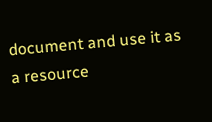document and use it as a resource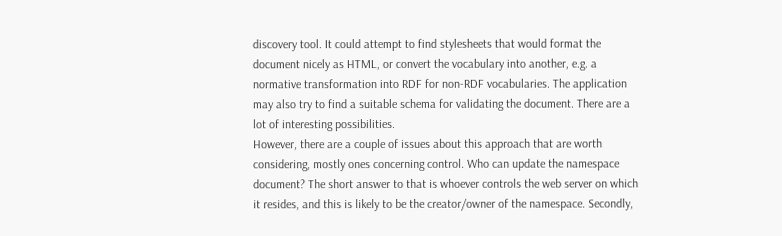discovery tool. It could attempt to find stylesheets that would format the document nicely as HTML, or convert the vocabulary into another, e.g. a normative transformation into RDF for non-RDF vocabularies. The application may also try to find a suitable schema for validating the document. There are a lot of interesting possibilities.
However, there are a couple of issues about this approach that are worth considering, mostly ones concerning control. Who can update the namespace document? The short answer to that is whoever controls the web server on which it resides, and this is likely to be the creator/owner of the namespace. Secondly,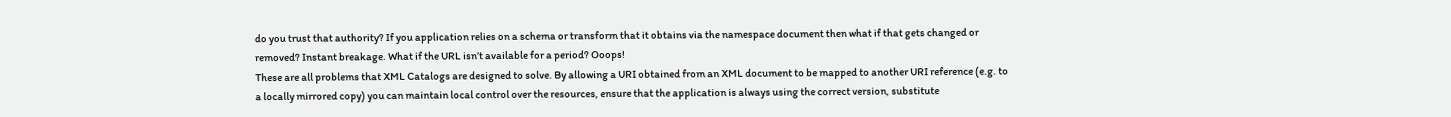do you trust that authority? If you application relies on a schema or transform that it obtains via the namespace document then what if that gets changed or removed? Instant breakage. What if the URL isn’t available for a period? Ooops!
These are all problems that XML Catalogs are designed to solve. By allowing a URI obtained from an XML document to be mapped to another URI reference (e.g. to a locally mirrored copy) you can maintain local control over the resources, ensure that the application is always using the correct version, substitute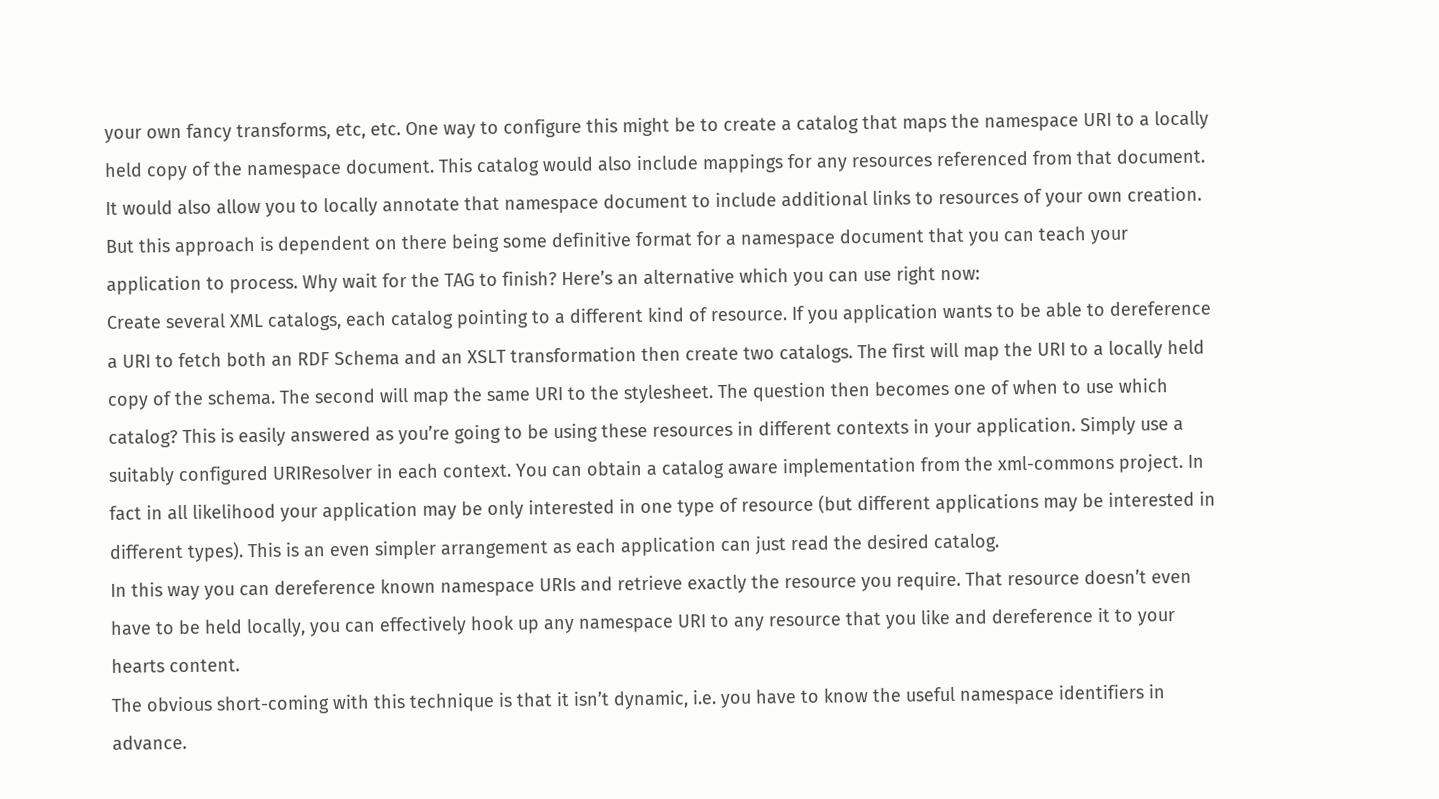your own fancy transforms, etc, etc. One way to configure this might be to create a catalog that maps the namespace URI to a locally held copy of the namespace document. This catalog would also include mappings for any resources referenced from that document. It would also allow you to locally annotate that namespace document to include additional links to resources of your own creation.
But this approach is dependent on there being some definitive format for a namespace document that you can teach your application to process. Why wait for the TAG to finish? Here’s an alternative which you can use right now:
Create several XML catalogs, each catalog pointing to a different kind of resource. If you application wants to be able to dereference a URI to fetch both an RDF Schema and an XSLT transformation then create two catalogs. The first will map the URI to a locally held copy of the schema. The second will map the same URI to the stylesheet. The question then becomes one of when to use which catalog? This is easily answered as you’re going to be using these resources in different contexts in your application. Simply use a suitably configured URIResolver in each context. You can obtain a catalog aware implementation from the xml-commons project. In fact in all likelihood your application may be only interested in one type of resource (but different applications may be interested in different types). This is an even simpler arrangement as each application can just read the desired catalog.
In this way you can dereference known namespace URIs and retrieve exactly the resource you require. That resource doesn’t even have to be held locally, you can effectively hook up any namespace URI to any resource that you like and dereference it to your hearts content.
The obvious short-coming with this technique is that it isn’t dynamic, i.e. you have to know the useful namespace identifiers in advance.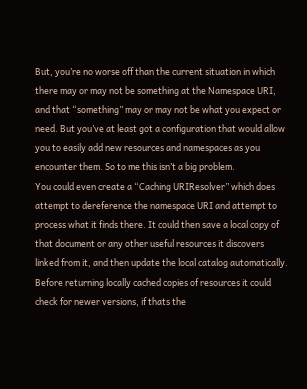But, you’re no worse off than the current situation in which there may or may not be something at the Namespace URI, and that “something” may or may not be what you expect or need. But you’ve at least got a configuration that would allow you to easily add new resources and namespaces as you encounter them. So to me this isn’t a big problem.
You could even create a “Caching URIResolver” which does attempt to dereference the namespace URI and attempt to process what it finds there. It could then save a local copy of that document or any other useful resources it discovers linked from it, and then update the local catalog automatically. Before returning locally cached copies of resources it could check for newer versions, if thats the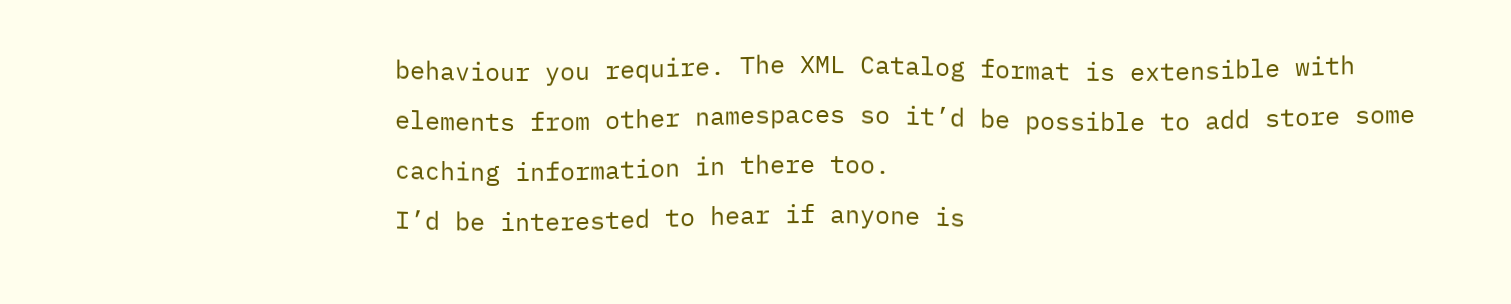behaviour you require. The XML Catalog format is extensible with elements from other namespaces so it’d be possible to add store some caching information in there too.
I’d be interested to hear if anyone is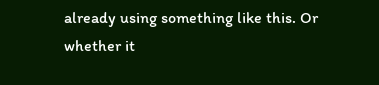already using something like this. Or whether it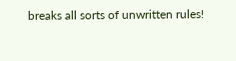breaks all sorts of unwritten rules!